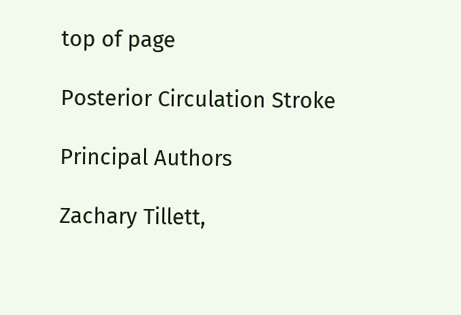top of page

Posterior Circulation Stroke

Principal Authors

Zachary Tillett,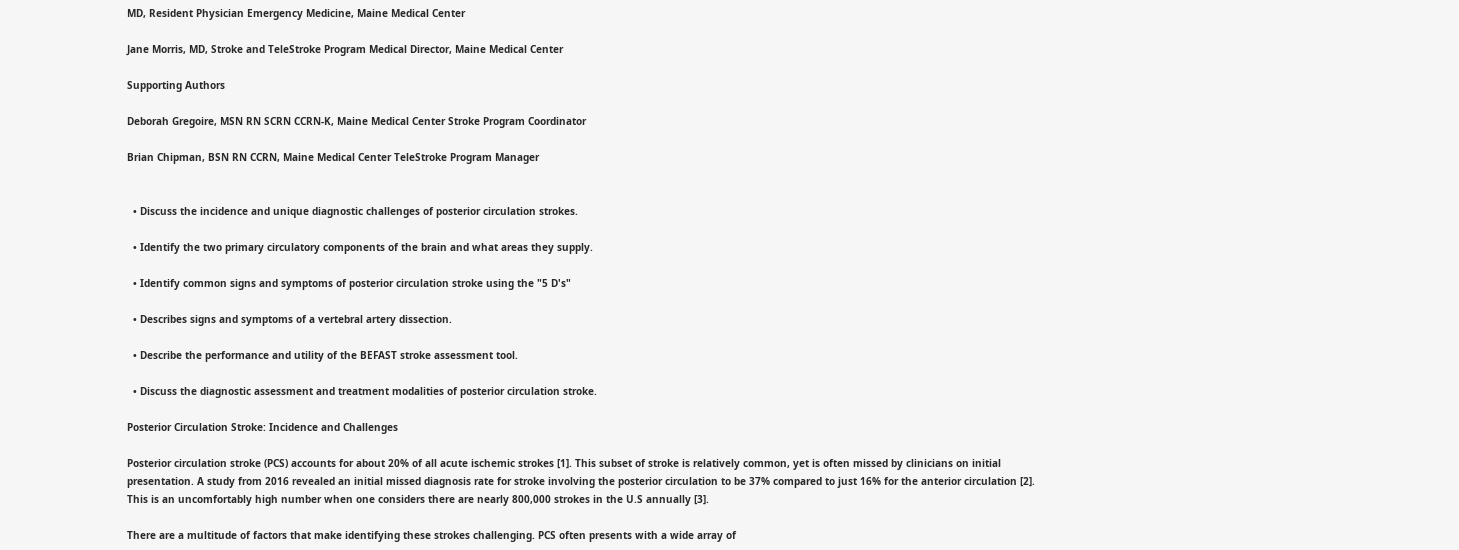MD, Resident Physician Emergency Medicine, Maine Medical Center

Jane Morris, MD, Stroke and TeleStroke Program Medical Director, Maine Medical Center

Supporting Authors

Deborah Gregoire, MSN RN SCRN CCRN-K, Maine Medical Center Stroke Program Coordinator

Brian Chipman, BSN RN CCRN, Maine Medical Center TeleStroke Program Manager


  • Discuss the incidence and unique diagnostic challenges of posterior circulation strokes.

  • Identify the two primary circulatory components of the brain and what areas they supply.

  • Identify common signs and symptoms of posterior circulation stroke using the "5 D's"

  • Describes signs and symptoms of a vertebral artery dissection.

  • Describe the performance and utility of the BEFAST stroke assessment tool.

  • Discuss the diagnostic assessment and treatment modalities of posterior circulation stroke.

Posterior Circulation Stroke: Incidence and Challenges

Posterior circulation stroke (PCS) accounts for about 20% of all acute ischemic strokes [1]. This subset of stroke is relatively common, yet is often missed by clinicians on initial presentation. A study from 2016 revealed an initial missed diagnosis rate for stroke involving the posterior circulation to be 37% compared to just 16% for the anterior circulation [2]. This is an uncomfortably high number when one considers there are nearly 800,000 strokes in the U.S annually [3].

There are a multitude of factors that make identifying these strokes challenging. PCS often presents with a wide array of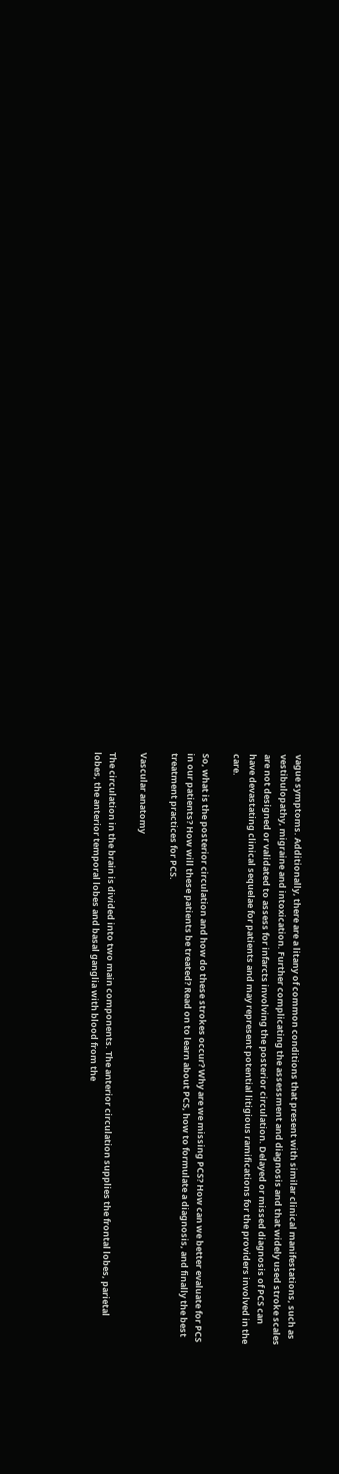vague symptoms. Additionally, there are a litany of common conditions that present with similar clinical manifestations, such as vestibulopathy, migraine and intoxication. Further complicating the assessment and diagnosis and that widely used stroke scales are not designed or validated to assess for infarcts involving the posterior circulation. Delayed or missed diagnosis of PCS can have devastating clinical sequelae for patients and may represent potential litigious ramifications for the providers involved in the care.

So, what is the posterior circulation and how do these strokes occur? Why are we missing PCS? How can we better evaluate for PCS in our patients? How will these patients be treated? Read on to learn about PCS, how to formulate a diagnosis, and finally the best treatment practices for PCS.

Vascular anatomy

The circulation in the brain is divided into two main components. The anterior circulation supplies the frontal lobes, parietal lobes, the anterior temporal lobes and basal ganglia with blood from the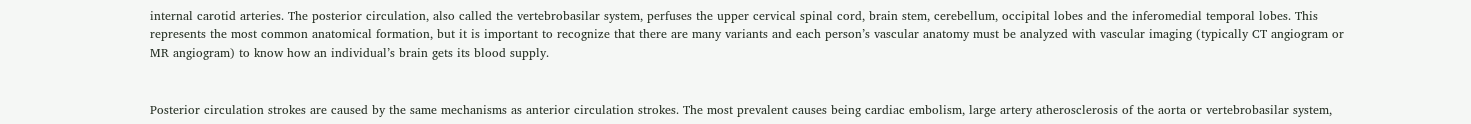internal carotid arteries. The posterior circulation, also called the vertebrobasilar system, perfuses the upper cervical spinal cord, brain stem, cerebellum, occipital lobes and the inferomedial temporal lobes. This represents the most common anatomical formation, but it is important to recognize that there are many variants and each person’s vascular anatomy must be analyzed with vascular imaging (typically CT angiogram or MR angiogram) to know how an individual’s brain gets its blood supply.


Posterior circulation strokes are caused by the same mechanisms as anterior circulation strokes. The most prevalent causes being cardiac embolism, large artery atherosclerosis of the aorta or vertebrobasilar system,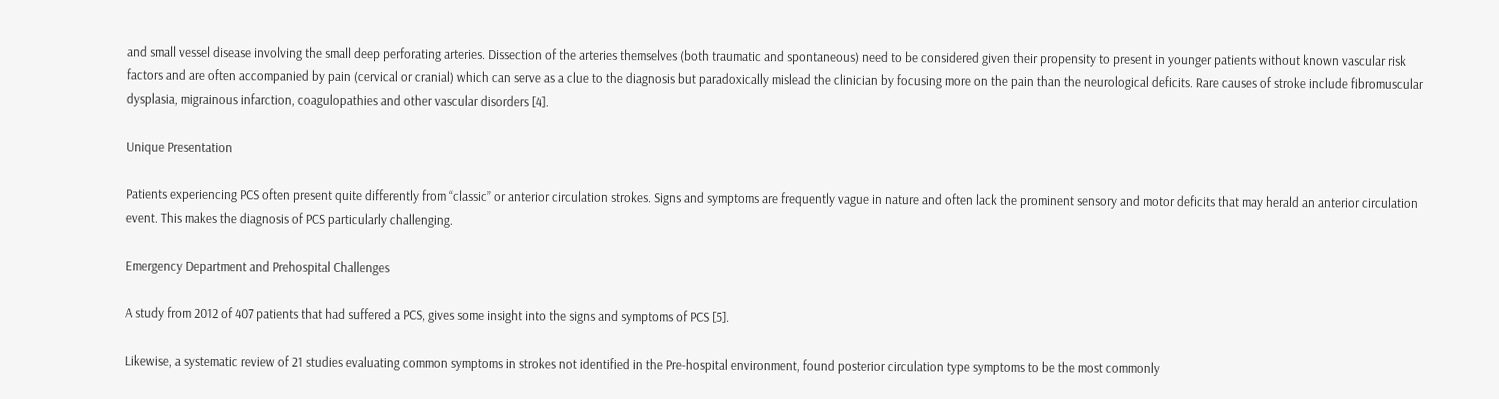and small vessel disease involving the small deep perforating arteries. Dissection of the arteries themselves (both traumatic and spontaneous) need to be considered given their propensity to present in younger patients without known vascular risk factors and are often accompanied by pain (cervical or cranial) which can serve as a clue to the diagnosis but paradoxically mislead the clinician by focusing more on the pain than the neurological deficits. Rare causes of stroke include fibromuscular dysplasia, migrainous infarction, coagulopathies and other vascular disorders [4].

Unique Presentation

Patients experiencing PCS often present quite differently from “classic” or anterior circulation strokes. Signs and symptoms are frequently vague in nature and often lack the prominent sensory and motor deficits that may herald an anterior circulation event. This makes the diagnosis of PCS particularly challenging.

Emergency Department and Prehospital Challenges

A study from 2012 of 407 patients that had suffered a PCS, gives some insight into the signs and symptoms of PCS [5].

Likewise, a systematic review of 21 studies evaluating common symptoms in strokes not identified in the Pre-hospital environment, found posterior circulation type symptoms to be the most commonly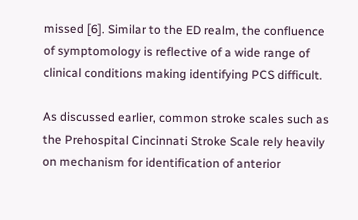missed [6]. Similar to the ED realm, the confluence of symptomology is reflective of a wide range of clinical conditions making identifying PCS difficult.

As discussed earlier, common stroke scales such as the Prehospital Cincinnati Stroke Scale rely heavily on mechanism for identification of anterior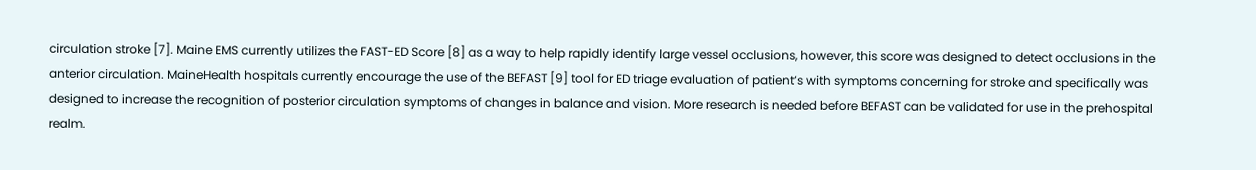circulation stroke [7]. Maine EMS currently utilizes the FAST-ED Score [8] as a way to help rapidly identify large vessel occlusions, however, this score was designed to detect occlusions in the anterior circulation. MaineHealth hospitals currently encourage the use of the BEFAST [9] tool for ED triage evaluation of patient’s with symptoms concerning for stroke and specifically was designed to increase the recognition of posterior circulation symptoms of changes in balance and vision. More research is needed before BEFAST can be validated for use in the prehospital realm.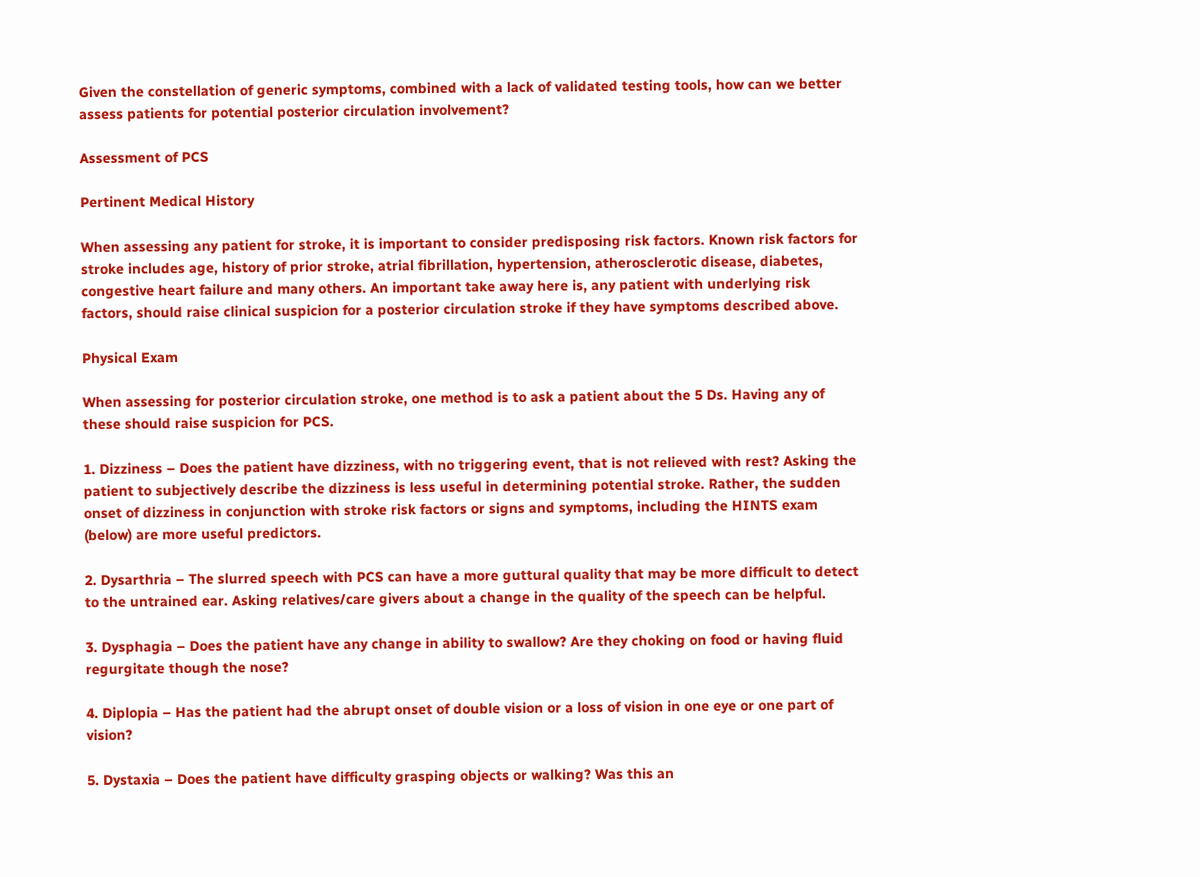Given the constellation of generic symptoms, combined with a lack of validated testing tools, how can we better assess patients for potential posterior circulation involvement?

Assessment of PCS

Pertinent Medical History

When assessing any patient for stroke, it is important to consider predisposing risk factors. Known risk factors for stroke includes age, history of prior stroke, atrial fibrillation, hypertension, atherosclerotic disease, diabetes, congestive heart failure and many others. An important take away here is, any patient with underlying risk factors, should raise clinical suspicion for a posterior circulation stroke if they have symptoms described above.

Physical Exam

When assessing for posterior circulation stroke, one method is to ask a patient about the 5 Ds. Having any of these should raise suspicion for PCS.

1. Dizziness – Does the patient have dizziness, with no triggering event, that is not relieved with rest? Asking the patient to subjectively describe the dizziness is less useful in determining potential stroke. Rather, the sudden onset of dizziness in conjunction with stroke risk factors or signs and symptoms, including the HINTS exam (below) are more useful predictors.

2. Dysarthria – The slurred speech with PCS can have a more guttural quality that may be more difficult to detect to the untrained ear. Asking relatives/care givers about a change in the quality of the speech can be helpful.

3. Dysphagia – Does the patient have any change in ability to swallow? Are they choking on food or having fluid regurgitate though the nose?

4. Diplopia – Has the patient had the abrupt onset of double vision or a loss of vision in one eye or one part of vision?

5. Dystaxia – Does the patient have difficulty grasping objects or walking? Was this an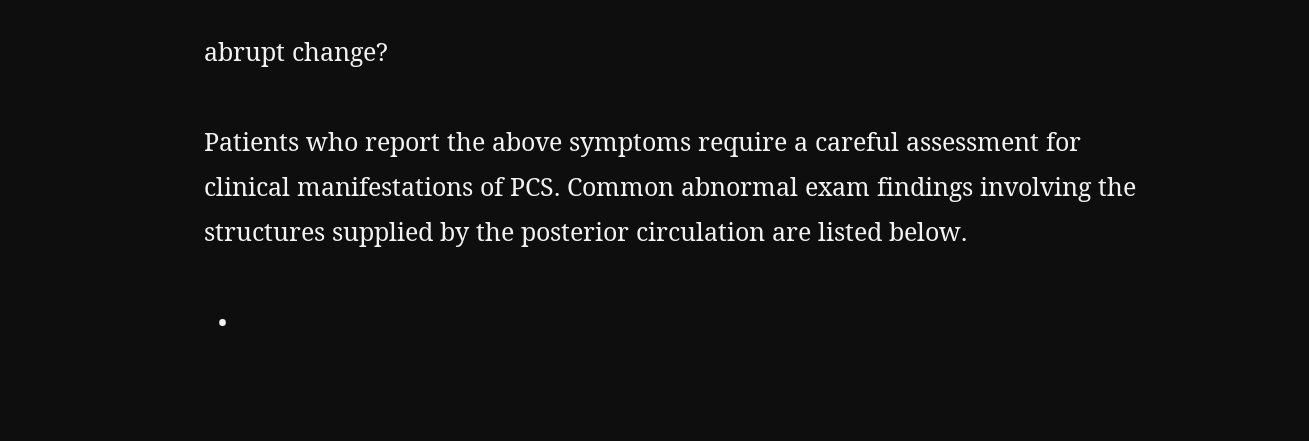abrupt change?

Patients who report the above symptoms require a careful assessment for clinical manifestations of PCS. Common abnormal exam findings involving the structures supplied by the posterior circulation are listed below.

  •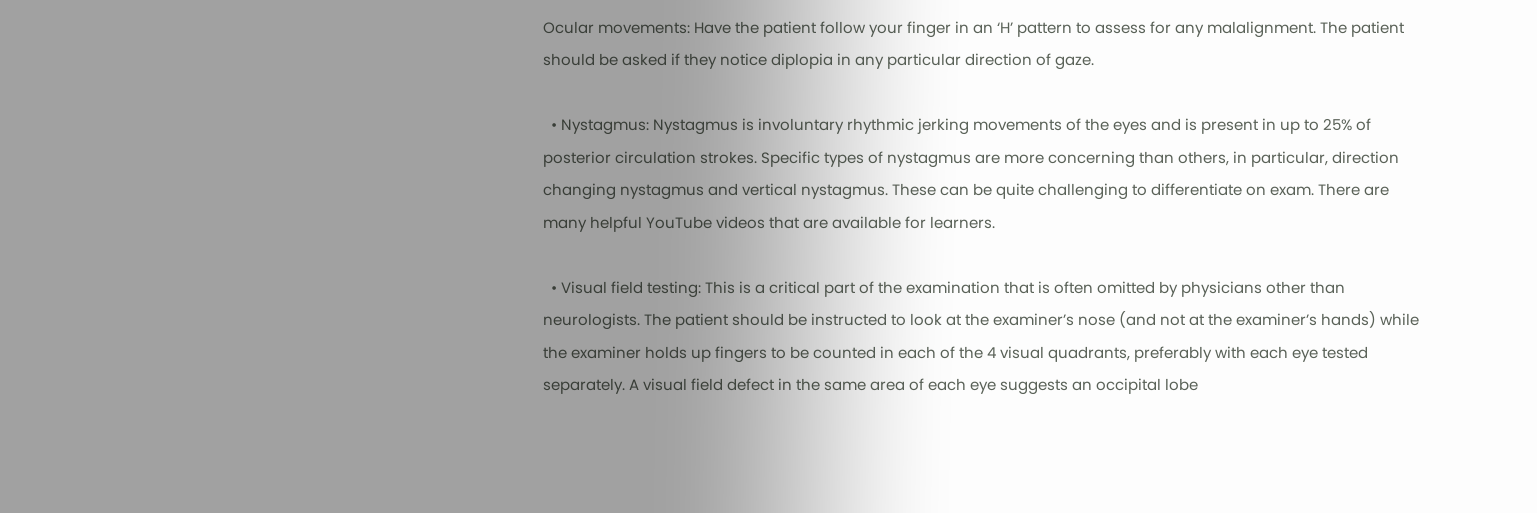Ocular movements: Have the patient follow your finger in an ‘H’ pattern to assess for any malalignment. The patient should be asked if they notice diplopia in any particular direction of gaze.

  • Nystagmus: Nystagmus is involuntary rhythmic jerking movements of the eyes and is present in up to 25% of posterior circulation strokes. Specific types of nystagmus are more concerning than others, in particular, direction changing nystagmus and vertical nystagmus. These can be quite challenging to differentiate on exam. There are many helpful YouTube videos that are available for learners.

  • Visual field testing: This is a critical part of the examination that is often omitted by physicians other than neurologists. The patient should be instructed to look at the examiner’s nose (and not at the examiner’s hands) while the examiner holds up fingers to be counted in each of the 4 visual quadrants, preferably with each eye tested separately. A visual field defect in the same area of each eye suggests an occipital lobe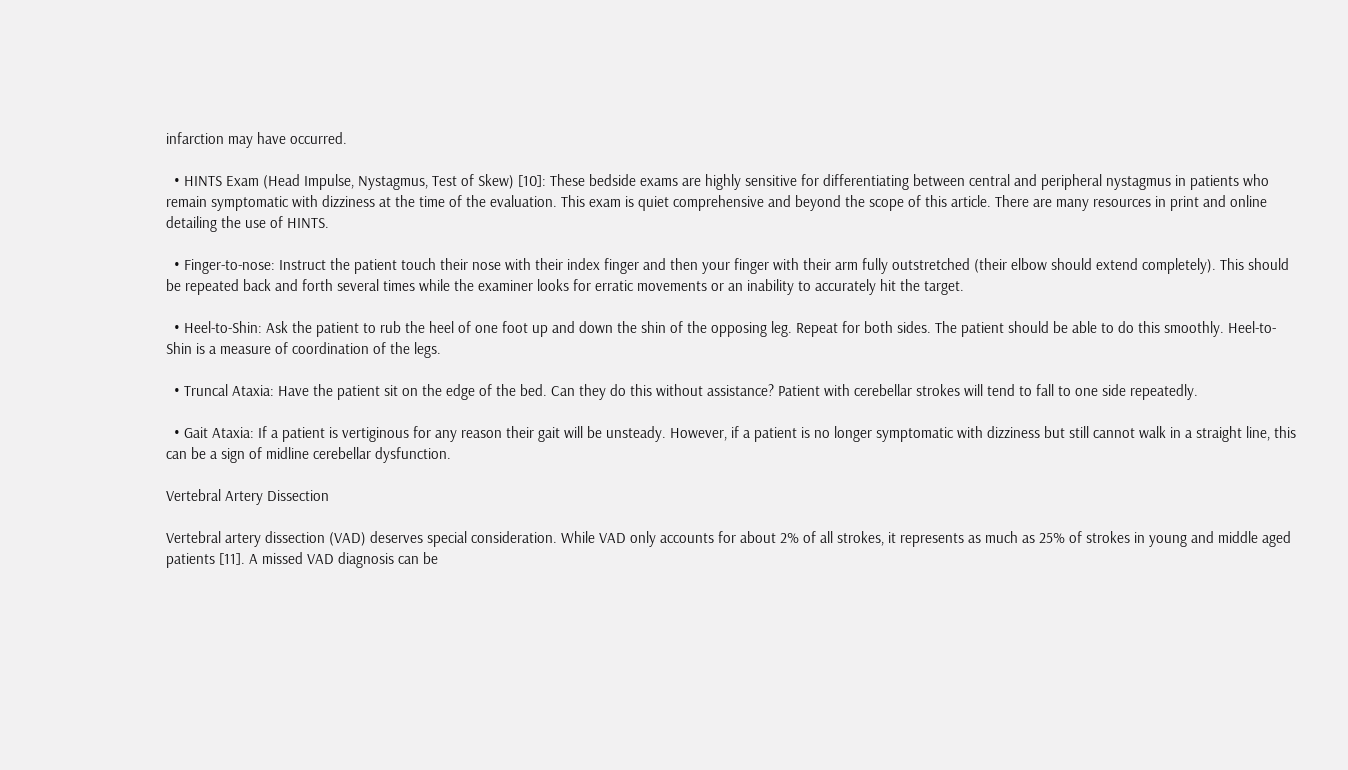infarction may have occurred.

  • HINTS Exam (Head Impulse, Nystagmus, Test of Skew) [10]: These bedside exams are highly sensitive for differentiating between central and peripheral nystagmus in patients who remain symptomatic with dizziness at the time of the evaluation. This exam is quiet comprehensive and beyond the scope of this article. There are many resources in print and online detailing the use of HINTS.

  • Finger-to-nose: Instruct the patient touch their nose with their index finger and then your finger with their arm fully outstretched (their elbow should extend completely). This should be repeated back and forth several times while the examiner looks for erratic movements or an inability to accurately hit the target.

  • Heel-to-Shin: Ask the patient to rub the heel of one foot up and down the shin of the opposing leg. Repeat for both sides. The patient should be able to do this smoothly. Heel-to-Shin is a measure of coordination of the legs.

  • Truncal Ataxia: Have the patient sit on the edge of the bed. Can they do this without assistance? Patient with cerebellar strokes will tend to fall to one side repeatedly.

  • Gait Ataxia: If a patient is vertiginous for any reason their gait will be unsteady. However, if a patient is no longer symptomatic with dizziness but still cannot walk in a straight line, this can be a sign of midline cerebellar dysfunction.

Vertebral Artery Dissection

Vertebral artery dissection (VAD) deserves special consideration. While VAD only accounts for about 2% of all strokes, it represents as much as 25% of strokes in young and middle aged patients [11]. A missed VAD diagnosis can be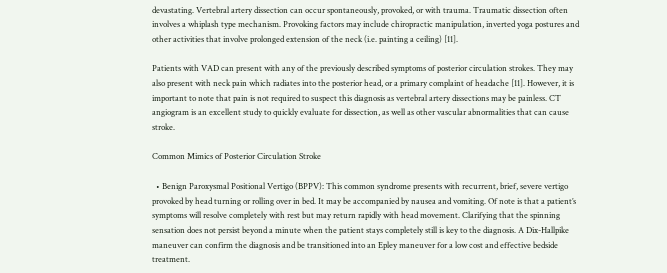devastating. Vertebral artery dissection can occur spontaneously, provoked, or with trauma. Traumatic dissection often involves a whiplash type mechanism. Provoking factors may include chiropractic manipulation, inverted yoga postures and other activities that involve prolonged extension of the neck (i.e. painting a ceiling) [11].

Patients with VAD can present with any of the previously described symptoms of posterior circulation strokes. They may also present with neck pain which radiates into the posterior head, or a primary complaint of headache [11]. However, it is important to note that pain is not required to suspect this diagnosis as vertebral artery dissections may be painless. CT angiogram is an excellent study to quickly evaluate for dissection, as well as other vascular abnormalities that can cause stroke.

Common Mimics of Posterior Circulation Stroke

  • Benign Paroxysmal Positional Vertigo (BPPV): This common syndrome presents with recurrent, brief, severe vertigo provoked by head turning or rolling over in bed. It may be accompanied by nausea and vomiting. Of note is that a patient’s symptoms will resolve completely with rest but may return rapidly with head movement. Clarifying that the spinning sensation does not persist beyond a minute when the patient stays completely still is key to the diagnosis. A Dix-Hallpike maneuver can confirm the diagnosis and be transitioned into an Epley maneuver for a low cost and effective bedside treatment.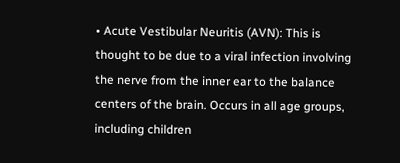• Acute Vestibular Neuritis (AVN): This is thought to be due to a viral infection involving the nerve from the inner ear to the balance centers of the brain. Occurs in all age groups, including children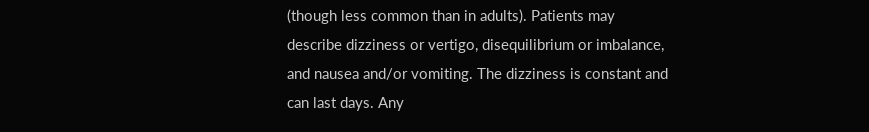(though less common than in adults). Patients may describe dizziness or vertigo, disequilibrium or imbalance, and nausea and/or vomiting. The dizziness is constant and can last days. Any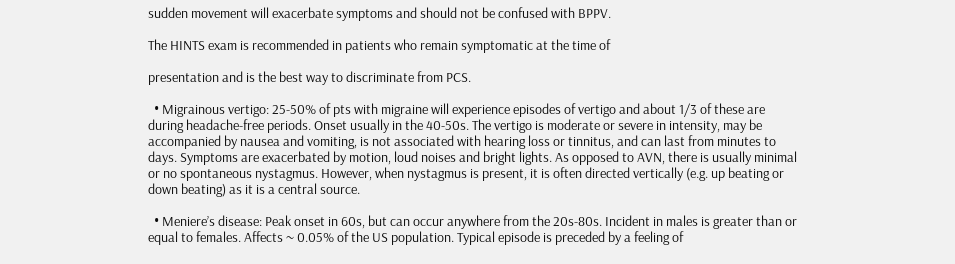sudden movement will exacerbate symptoms and should not be confused with BPPV.

The HINTS exam is recommended in patients who remain symptomatic at the time of

presentation and is the best way to discriminate from PCS.

  • Migrainous vertigo: 25-50% of pts with migraine will experience episodes of vertigo and about 1/3 of these are during headache-free periods. Onset usually in the 40-50s. The vertigo is moderate or severe in intensity, may be accompanied by nausea and vomiting, is not associated with hearing loss or tinnitus, and can last from minutes to days. Symptoms are exacerbated by motion, loud noises and bright lights. As opposed to AVN, there is usually minimal or no spontaneous nystagmus. However, when nystagmus is present, it is often directed vertically (e.g. up beating or down beating) as it is a central source.

  • Meniere’s disease: Peak onset in 60s, but can occur anywhere from the 20s-80s. Incident in males is greater than or equal to females. Affects ~ 0.05% of the US population. Typical episode is preceded by a feeling of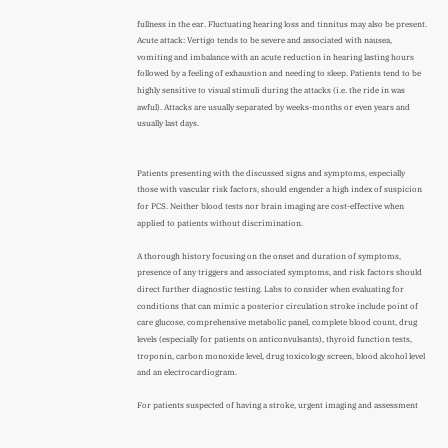fullness in the ear. Fluctuating hearing loss and tinnitus may also be present. Acute attack: Vertigo tends to be severe and associated with nausea, vomiting and imbalance with an acute reduction in hearing lasting hours followed by a feeling of exhaustion and needing to sleep. Patients tend to be highly sensitive to visual stimuli during the attacks (i.e. the ride in was awful). Attacks are usually separated by weeks-months or even years and usually last days.


Patients presenting with the discussed signs and symptoms, especially those with vascular risk factors, should engender a high index of suspicion for PCS. Neither blood tests nor brain imaging are cost-effective when applied to patients without discrimination.

A thorough history focusing on the onset and duration of symptoms, presence of any triggers and associated symptoms, and risk factors should direct further diagnostic testing. Labs to consider when evaluating for conditions that can mimic a posterior circulation stroke include point of care glucose, comprehensive metabolic panel, complete blood count, drug levels (especially for patients on anticonvulsants), thyroid function tests, troponin, carbon monoxide level, drug toxicology screen, blood alcohol level and an electrocardiogram.

For patients suspected of having a stroke, urgent imaging and assessment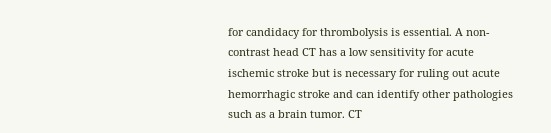for candidacy for thrombolysis is essential. A non-contrast head CT has a low sensitivity for acute ischemic stroke but is necessary for ruling out acute hemorrhagic stroke and can identify other pathologies such as a brain tumor. CT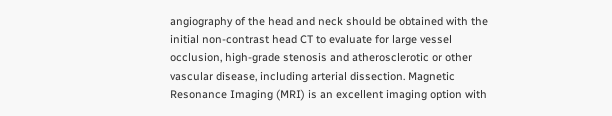angiography of the head and neck should be obtained with the initial non-contrast head CT to evaluate for large vessel occlusion, high-grade stenosis and atherosclerotic or other vascular disease, including arterial dissection. Magnetic Resonance Imaging (MRI) is an excellent imaging option with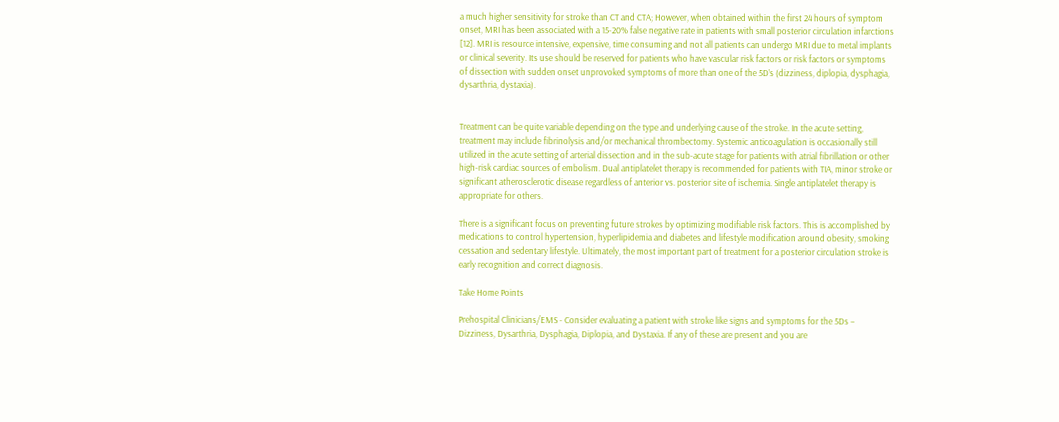a much higher sensitivity for stroke than CT and CTA; However, when obtained within the first 24 hours of symptom onset, MRI has been associated with a 15-20% false negative rate in patients with small posterior circulation infarctions [12]. MRI is resource intensive, expensive, time consuming and not all patients can undergo MRI due to metal implants or clinical severity. Its use should be reserved for patients who have vascular risk factors or risk factors or symptoms of dissection with sudden onset unprovoked symptoms of more than one of the 5D’s (dizziness, diplopia, dysphagia, dysarthria, dystaxia).


Treatment can be quite variable depending on the type and underlying cause of the stroke. In the acute setting, treatment may include fibrinolysis and/or mechanical thrombectomy. Systemic anticoagulation is occasionally still utilized in the acute setting of arterial dissection and in the sub-acute stage for patients with atrial fibrillation or other high-risk cardiac sources of embolism. Dual antiplatelet therapy is recommended for patients with TIA, minor stroke or significant atherosclerotic disease regardless of anterior vs. posterior site of ischemia. Single antiplatelet therapy is appropriate for others.

There is a significant focus on preventing future strokes by optimizing modifiable risk factors. This is accomplished by medications to control hypertension, hyperlipidemia and diabetes and lifestyle modification around obesity, smoking cessation and sedentary lifestyle. Ultimately, the most important part of treatment for a posterior circulation stroke is early recognition and correct diagnosis.

Take Home Points

Prehospital Clinicians/EMS - Consider evaluating a patient with stroke like signs and symptoms for the 5Ds – Dizziness, Dysarthria, Dysphagia, Diplopia, and Dystaxia. If any of these are present and you are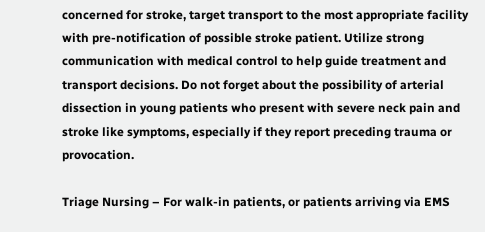concerned for stroke, target transport to the most appropriate facility with pre-notification of possible stroke patient. Utilize strong communication with medical control to help guide treatment and transport decisions. Do not forget about the possibility of arterial dissection in young patients who present with severe neck pain and stroke like symptoms, especially if they report preceding trauma or provocation.

Triage Nursing – For walk-in patients, or patients arriving via EMS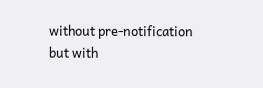without pre-notification but with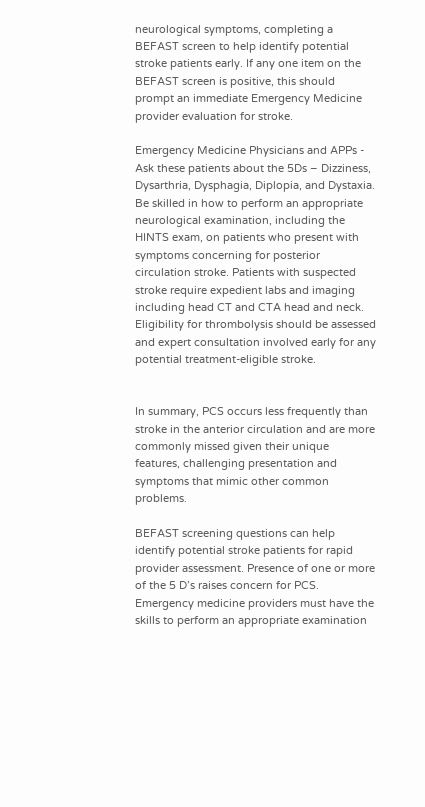neurological symptoms, completing a BEFAST screen to help identify potential stroke patients early. If any one item on the BEFAST screen is positive, this should prompt an immediate Emergency Medicine provider evaluation for stroke.

Emergency Medicine Physicians and APPs - Ask these patients about the 5Ds – Dizziness, Dysarthria, Dysphagia, Diplopia, and Dystaxia. Be skilled in how to perform an appropriate neurological examination, including the HINTS exam, on patients who present with symptoms concerning for posterior circulation stroke. Patients with suspected stroke require expedient labs and imaging including head CT and CTA head and neck. Eligibility for thrombolysis should be assessed and expert consultation involved early for any potential treatment-eligible stroke.


In summary, PCS occurs less frequently than stroke in the anterior circulation and are more commonly missed given their unique features, challenging presentation and symptoms that mimic other common problems.

BEFAST screening questions can help identify potential stroke patients for rapid provider assessment. Presence of one or more of the 5 D’s raises concern for PCS. Emergency medicine providers must have the skills to perform an appropriate examination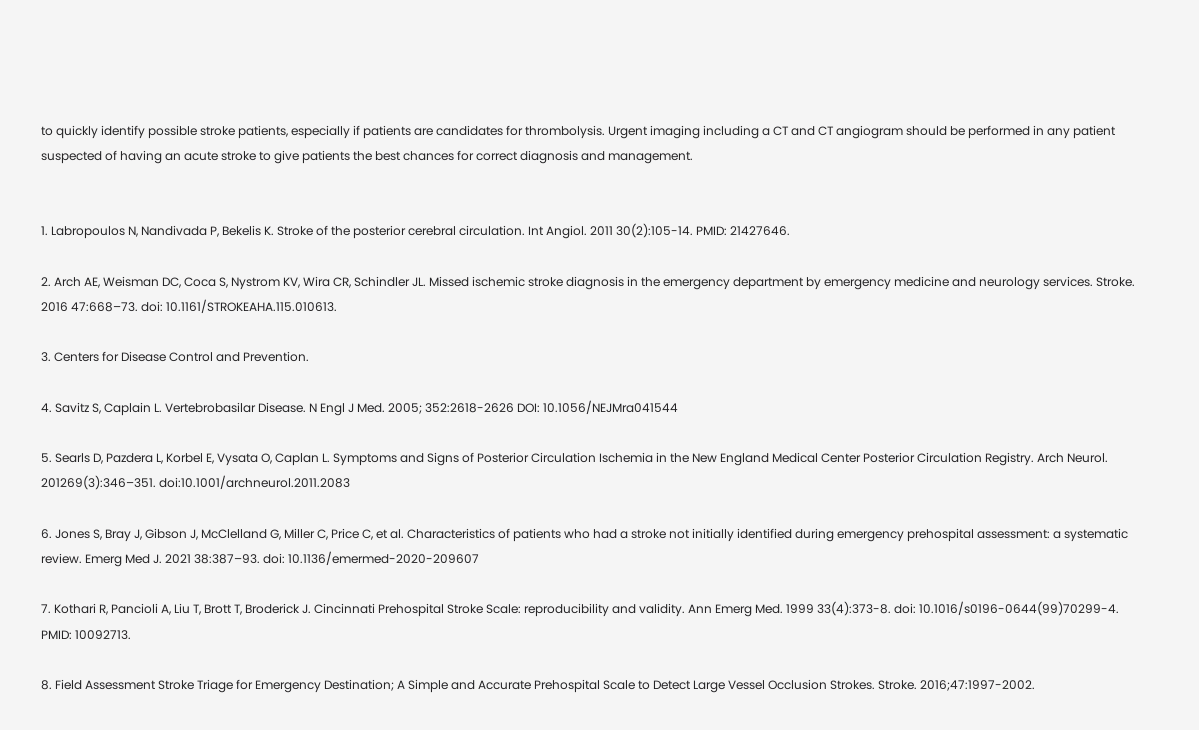to quickly identify possible stroke patients, especially if patients are candidates for thrombolysis. Urgent imaging including a CT and CT angiogram should be performed in any patient suspected of having an acute stroke to give patients the best chances for correct diagnosis and management.


1. Labropoulos N, Nandivada P, Bekelis K. Stroke of the posterior cerebral circulation. Int Angiol. 2011 30(2):105-14. PMID: 21427646.

2. Arch AE, Weisman DC, Coca S, Nystrom KV, Wira CR, Schindler JL. Missed ischemic stroke diagnosis in the emergency department by emergency medicine and neurology services. Stroke. 2016 47:668–73. doi: 10.1161/STROKEAHA.115.010613.

3. Centers for Disease Control and Prevention.

4. Savitz S, Caplain L. Vertebrobasilar Disease. N Engl J Med. 2005; 352:2618-2626 DOI: 10.1056/NEJMra041544

5. Searls D, Pazdera L, Korbel E, Vysata O, Caplan L. Symptoms and Signs of Posterior Circulation Ischemia in the New England Medical Center Posterior Circulation Registry. Arch Neurol. 201269(3):346–351. doi:10.1001/archneurol.2011.2083

6. Jones S, Bray J, Gibson J, McClelland G, Miller C, Price C, et al. Characteristics of patients who had a stroke not initially identified during emergency prehospital assessment: a systematic review. Emerg Med J. 2021 38:387–93. doi: 10.1136/emermed-2020-209607

7. Kothari R, Pancioli A, Liu T, Brott T, Broderick J. Cincinnati Prehospital Stroke Scale: reproducibility and validity. Ann Emerg Med. 1999 33(4):373-8. doi: 10.1016/s0196-0644(99)70299-4. PMID: 10092713.

8. Field Assessment Stroke Triage for Emergency Destination; A Simple and Accurate Prehospital Scale to Detect Large Vessel Occlusion Strokes. Stroke. 2016;47:1997-2002.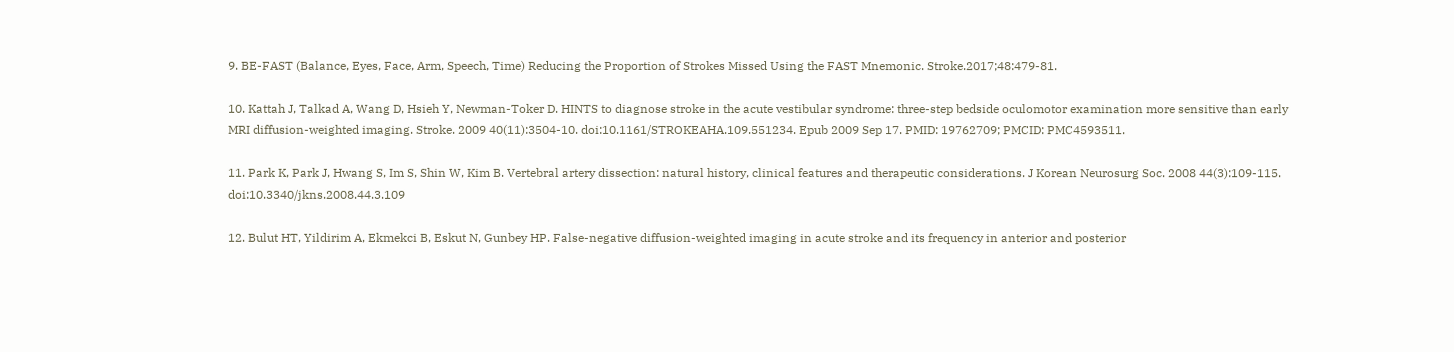9. BE-FAST (Balance, Eyes, Face, Arm, Speech, Time) Reducing the Proportion of Strokes Missed Using the FAST Mnemonic. Stroke.2017;48:479-81.

10. Kattah J, Talkad A, Wang D, Hsieh Y, Newman-Toker D. HINTS to diagnose stroke in the acute vestibular syndrome: three-step bedside oculomotor examination more sensitive than early MRI diffusion-weighted imaging. Stroke. 2009 40(11):3504-10. doi:10.1161/STROKEAHA.109.551234. Epub 2009 Sep 17. PMID: 19762709; PMCID: PMC4593511.

11. Park K, Park J, Hwang S, Im S, Shin W, Kim B. Vertebral artery dissection: natural history, clinical features and therapeutic considerations. J Korean Neurosurg Soc. 2008 44(3):109-115. doi:10.3340/jkns.2008.44.3.109

12. Bulut HT, Yildirim A, Ekmekci B, Eskut N, Gunbey HP. False-negative diffusion-weighted imaging in acute stroke and its frequency in anterior and posterior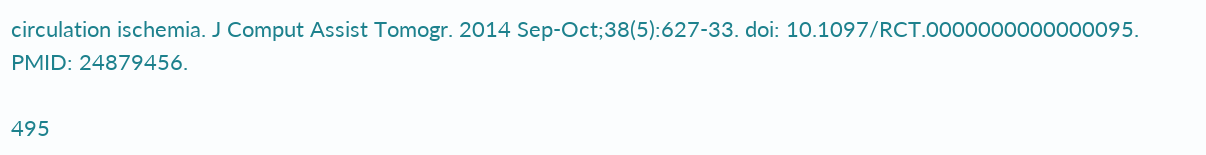circulation ischemia. J Comput Assist Tomogr. 2014 Sep-Oct;38(5):627-33. doi: 10.1097/RCT.0000000000000095. PMID: 24879456.

495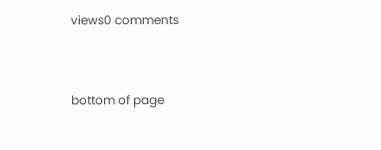views0 comments


bottom of page